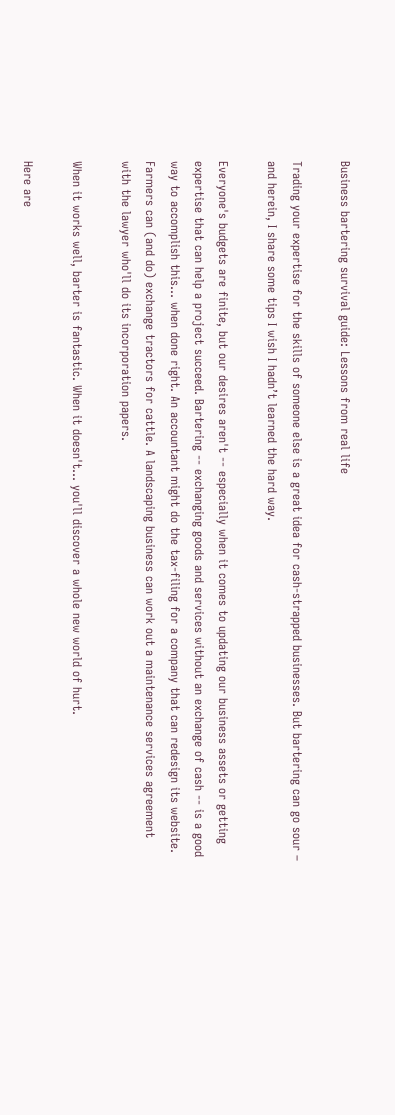Business bartering survival guide: Lessons from real life

Trading your expertise for the skills of someone else is a great idea for cash-strapped businesses. But bartering can go sour – and herein, I share some tips I wish I hadn’t learned the hard way.

Everyone's budgets are finite, but our desires aren't -- especially when it comes to updating our business assets or getting expertise that can help a project succeed. Bartering -- exchanging goods and services without an exchange of cash -- is a good way to accomplish this... when done right. An accountant might do the tax-filing for a company that can redesign its website. Farmers can (and do) exchange tractors for cattle. A landscaping business can work out a maintenance services agreement with the lawyer who'll do its incorporation papers.

When it works well, barter is fantastic. When it doesn't... you'll discover a whole new world of hurt.

Here are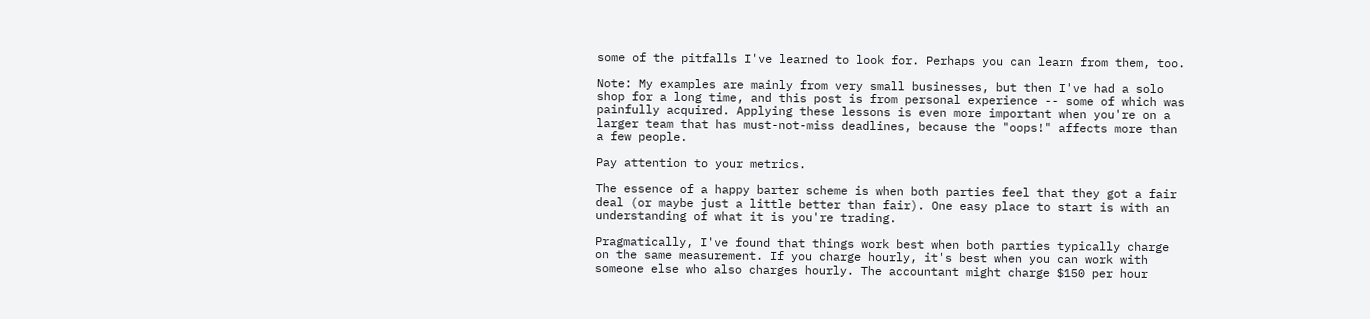some of the pitfalls I've learned to look for. Perhaps you can learn from them, too.

Note: My examples are mainly from very small businesses, but then I've had a solo shop for a long time, and this post is from personal experience -- some of which was painfully acquired. Applying these lessons is even more important when you're on a larger team that has must-not-miss deadlines, because the "oops!" affects more than a few people.

Pay attention to your metrics.

The essence of a happy barter scheme is when both parties feel that they got a fair deal (or maybe just a little better than fair). One easy place to start is with an understanding of what it is you're trading.

Pragmatically, I've found that things work best when both parties typically charge on the same measurement. If you charge hourly, it's best when you can work with someone else who also charges hourly. The accountant might charge $150 per hour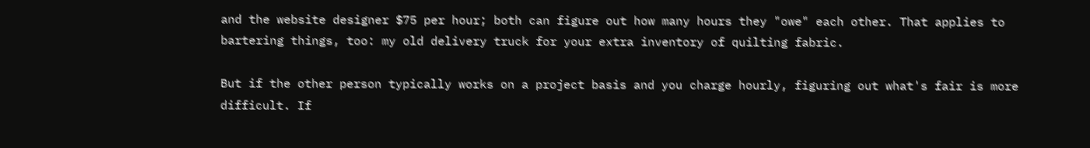and the website designer $75 per hour; both can figure out how many hours they "owe" each other. That applies to bartering things, too: my old delivery truck for your extra inventory of quilting fabric.

But if the other person typically works on a project basis and you charge hourly, figuring out what's fair is more difficult. If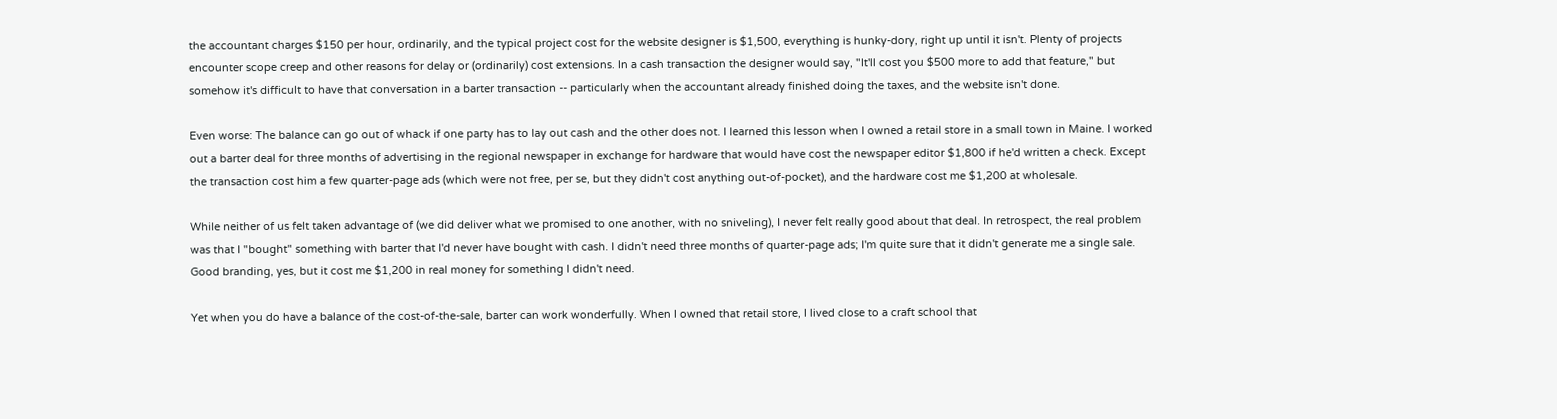the accountant charges $150 per hour, ordinarily, and the typical project cost for the website designer is $1,500, everything is hunky-dory, right up until it isn't. Plenty of projects encounter scope creep and other reasons for delay or (ordinarily) cost extensions. In a cash transaction the designer would say, "It'll cost you $500 more to add that feature," but somehow it's difficult to have that conversation in a barter transaction -- particularly when the accountant already finished doing the taxes, and the website isn't done.

Even worse: The balance can go out of whack if one party has to lay out cash and the other does not. I learned this lesson when I owned a retail store in a small town in Maine. I worked out a barter deal for three months of advertising in the regional newspaper in exchange for hardware that would have cost the newspaper editor $1,800 if he'd written a check. Except the transaction cost him a few quarter-page ads (which were not free, per se, but they didn't cost anything out-of-pocket), and the hardware cost me $1,200 at wholesale.

While neither of us felt taken advantage of (we did deliver what we promised to one another, with no sniveling), I never felt really good about that deal. In retrospect, the real problem was that I "bought" something with barter that I'd never have bought with cash. I didn't need three months of quarter-page ads; I'm quite sure that it didn't generate me a single sale. Good branding, yes, but it cost me $1,200 in real money for something I didn't need.

Yet when you do have a balance of the cost-of-the-sale, barter can work wonderfully. When I owned that retail store, I lived close to a craft school that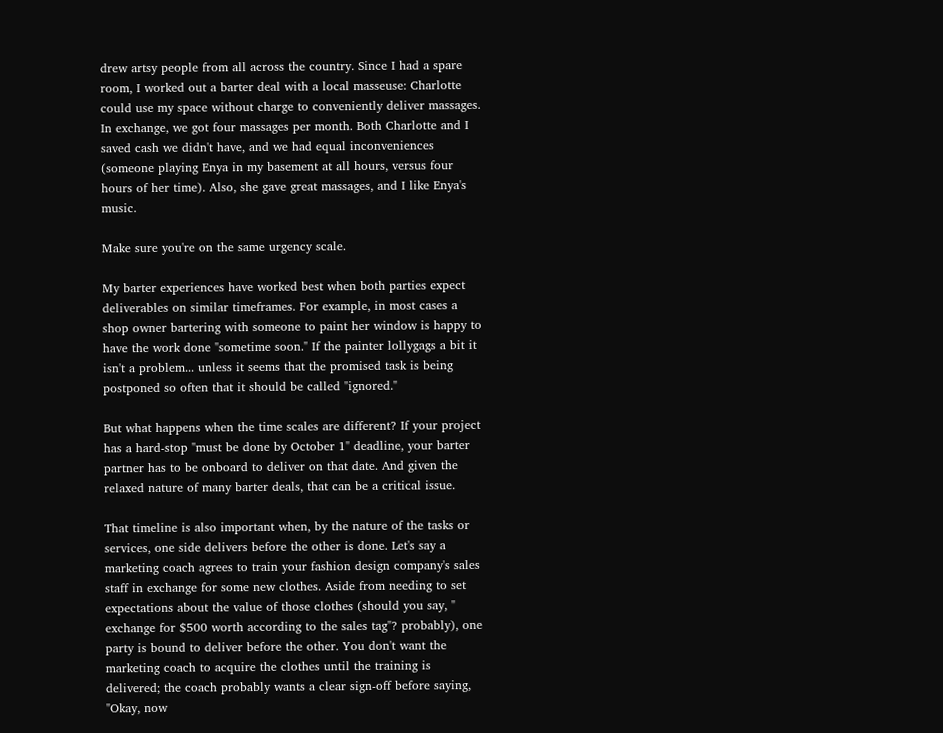drew artsy people from all across the country. Since I had a spare room, I worked out a barter deal with a local masseuse: Charlotte could use my space without charge to conveniently deliver massages. In exchange, we got four massages per month. Both Charlotte and I saved cash we didn't have, and we had equal inconveniences (someone playing Enya in my basement at all hours, versus four hours of her time). Also, she gave great massages, and I like Enya's music.

Make sure you're on the same urgency scale.

My barter experiences have worked best when both parties expect deliverables on similar timeframes. For example, in most cases a shop owner bartering with someone to paint her window is happy to have the work done "sometime soon." If the painter lollygags a bit it isn't a problem... unless it seems that the promised task is being postponed so often that it should be called "ignored."

But what happens when the time scales are different? If your project has a hard-stop "must be done by October 1" deadline, your barter partner has to be onboard to deliver on that date. And given the relaxed nature of many barter deals, that can be a critical issue.

That timeline is also important when, by the nature of the tasks or services, one side delivers before the other is done. Let's say a marketing coach agrees to train your fashion design company's sales staff in exchange for some new clothes. Aside from needing to set expectations about the value of those clothes (should you say, " exchange for $500 worth according to the sales tag"? probably), one party is bound to deliver before the other. You don't want the marketing coach to acquire the clothes until the training is delivered; the coach probably wants a clear sign-off before saying, "Okay, now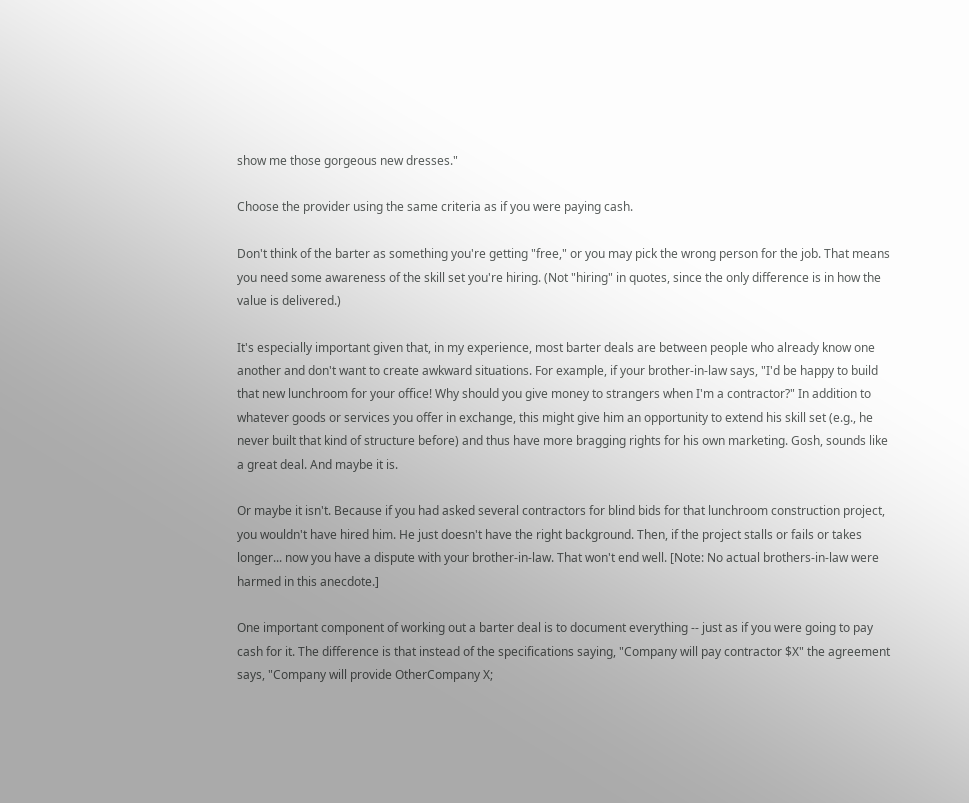show me those gorgeous new dresses."

Choose the provider using the same criteria as if you were paying cash.

Don't think of the barter as something you're getting "free," or you may pick the wrong person for the job. That means you need some awareness of the skill set you're hiring. (Not "hiring" in quotes, since the only difference is in how the value is delivered.)

It's especially important given that, in my experience, most barter deals are between people who already know one another and don't want to create awkward situations. For example, if your brother-in-law says, "I'd be happy to build that new lunchroom for your office! Why should you give money to strangers when I'm a contractor?" In addition to whatever goods or services you offer in exchange, this might give him an opportunity to extend his skill set (e.g., he never built that kind of structure before) and thus have more bragging rights for his own marketing. Gosh, sounds like a great deal. And maybe it is.

Or maybe it isn't. Because if you had asked several contractors for blind bids for that lunchroom construction project, you wouldn't have hired him. He just doesn't have the right background. Then, if the project stalls or fails or takes longer... now you have a dispute with your brother-in-law. That won't end well. [Note: No actual brothers-in-law were harmed in this anecdote.]

One important component of working out a barter deal is to document everything -- just as if you were going to pay cash for it. The difference is that instead of the specifications saying, "Company will pay contractor $X" the agreement says, "Company will provide OtherCompany X;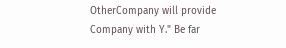OtherCompany will provide Company with Y." Be far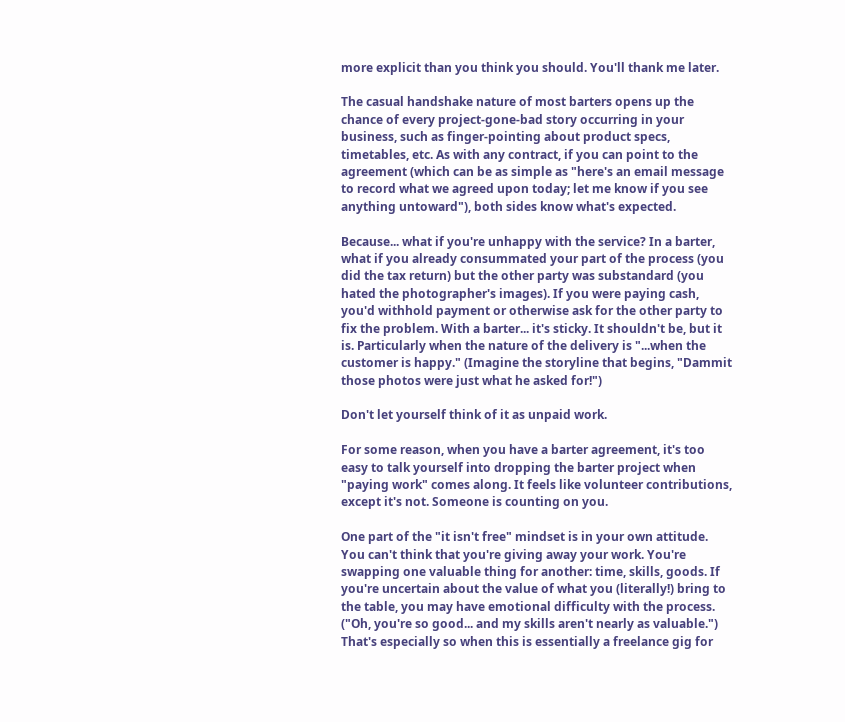more explicit than you think you should. You'll thank me later.

The casual handshake nature of most barters opens up the chance of every project-gone-bad story occurring in your business, such as finger-pointing about product specs, timetables, etc. As with any contract, if you can point to the agreement (which can be as simple as "here's an email message to record what we agreed upon today; let me know if you see anything untoward"), both sides know what's expected.

Because... what if you're unhappy with the service? In a barter, what if you already consummated your part of the process (you did the tax return) but the other party was substandard (you hated the photographer's images). If you were paying cash, you'd withhold payment or otherwise ask for the other party to fix the problem. With a barter... it's sticky. It shouldn't be, but it is. Particularly when the nature of the delivery is "...when the customer is happy." (Imagine the storyline that begins, "Dammit those photos were just what he asked for!")

Don't let yourself think of it as unpaid work.

For some reason, when you have a barter agreement, it's too easy to talk yourself into dropping the barter project when "paying work" comes along. It feels like volunteer contributions, except it's not. Someone is counting on you.

One part of the "it isn't free" mindset is in your own attitude. You can't think that you're giving away your work. You're swapping one valuable thing for another: time, skills, goods. If you're uncertain about the value of what you (literally!) bring to the table, you may have emotional difficulty with the process. ("Oh, you're so good... and my skills aren't nearly as valuable.") That's especially so when this is essentially a freelance gig for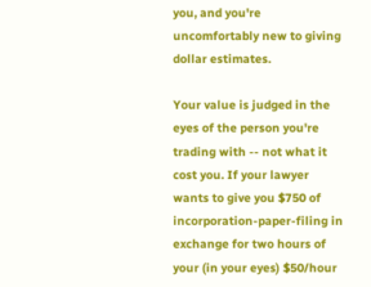you, and you're uncomfortably new to giving dollar estimates.

Your value is judged in the eyes of the person you're trading with -- not what it cost you. If your lawyer wants to give you $750 of incorporation-paper-filing in exchange for two hours of your (in your eyes) $50/hour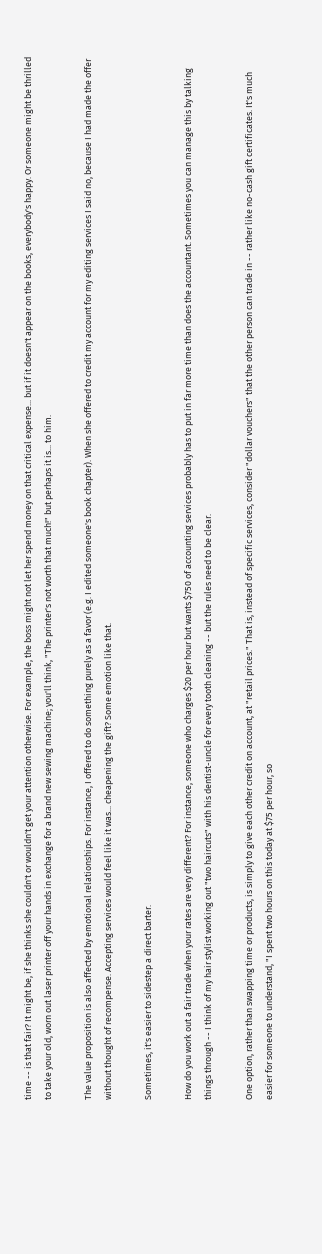time -- is that fair? It might be, if she thinks she couldn't or wouldn't get your attention otherwise. For example, the boss might not let her spend money on that critical expense... but if it doesn't appear on the books, everybody's happy. Or someone might be thrilled to take your old, worn out laser printer off your hands in exchange for a brand new sewing machine; you'll think, "The printer's not worth that much!" but perhaps it is... to him.

The value proposition is also affected by emotional relationships. For instance, I offered to do something purely as a favor (e.g. I edited someone's book chapter). When she offered to credit my account for my editing services I said no, because I had made the offer without thought of recompense. Accepting services would feel like it was... cheapening the gift? Some emotion like that.

Sometimes, it's easier to sidestep a direct barter.

How do you work out a fair trade when your rates are very different? For instance, someone who charges $20 per hour but wants $750 of accounting services probably has to put in far more time than does the accountant. Sometimes you can manage this by talking things through -- I think of my hair stylist working out "two haircuts" with his dentist-uncle for every tooth cleaning -- but the rules need to be clear.

One option, rather than swapping time or products, is simply to give each other credit on account, at "retail prices." That is, instead of specific services, consider "dollar vouchers" that the other person can trade in -- rather like no-cash gift certificates. It's much easier for someone to understand, "I spent two hours on this today at $75 per hour, so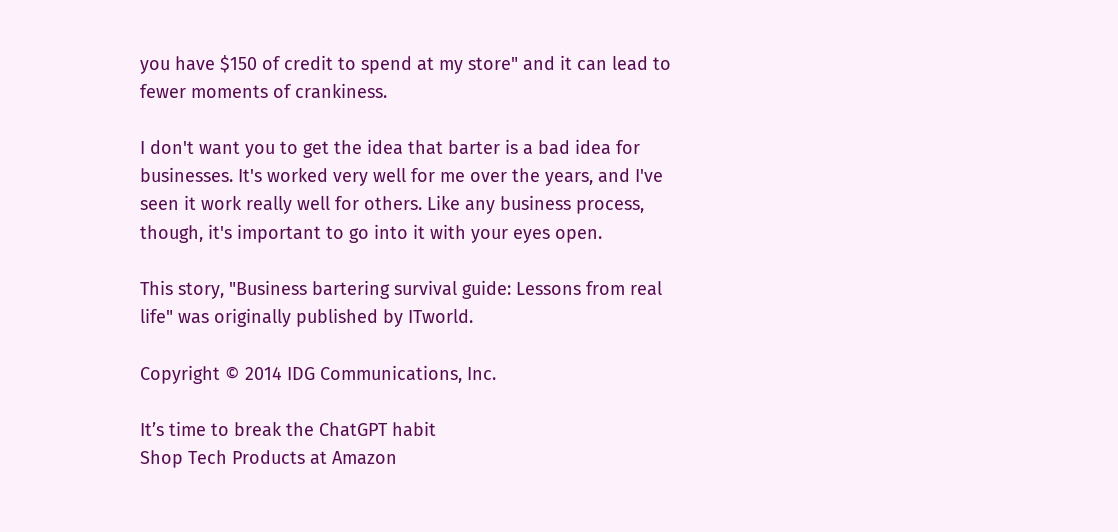you have $150 of credit to spend at my store" and it can lead to fewer moments of crankiness.

I don't want you to get the idea that barter is a bad idea for businesses. It's worked very well for me over the years, and I've seen it work really well for others. Like any business process, though, it's important to go into it with your eyes open.

This story, "Business bartering survival guide: Lessons from real life" was originally published by ITworld.

Copyright © 2014 IDG Communications, Inc.

It’s time to break the ChatGPT habit
Shop Tech Products at Amazon